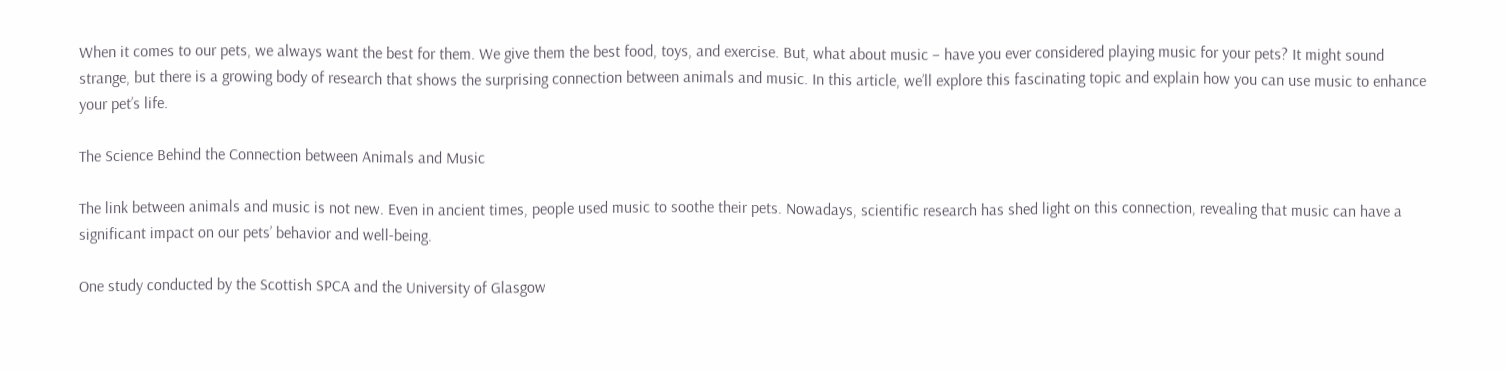When it comes to our pets, we always want the best for them. We give them the best food, toys, and exercise. But, what about music – have you ever considered playing music for your pets? It might sound strange, but there is a growing body of research that shows the surprising connection between animals and music. In this article, we’ll explore this fascinating topic and explain how you can use music to enhance your pet’s life.

The Science Behind the Connection between Animals and Music

The link between animals and music is not new. Even in ancient times, people used music to soothe their pets. Nowadays, scientific research has shed light on this connection, revealing that music can have a significant impact on our pets’ behavior and well-being.

One study conducted by the Scottish SPCA and the University of Glasgow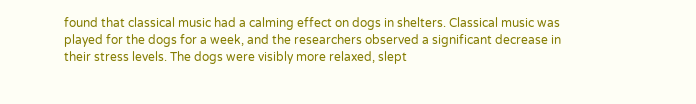found that classical music had a calming effect on dogs in shelters. Classical music was played for the dogs for a week, and the researchers observed a significant decrease in their stress levels. The dogs were visibly more relaxed, slept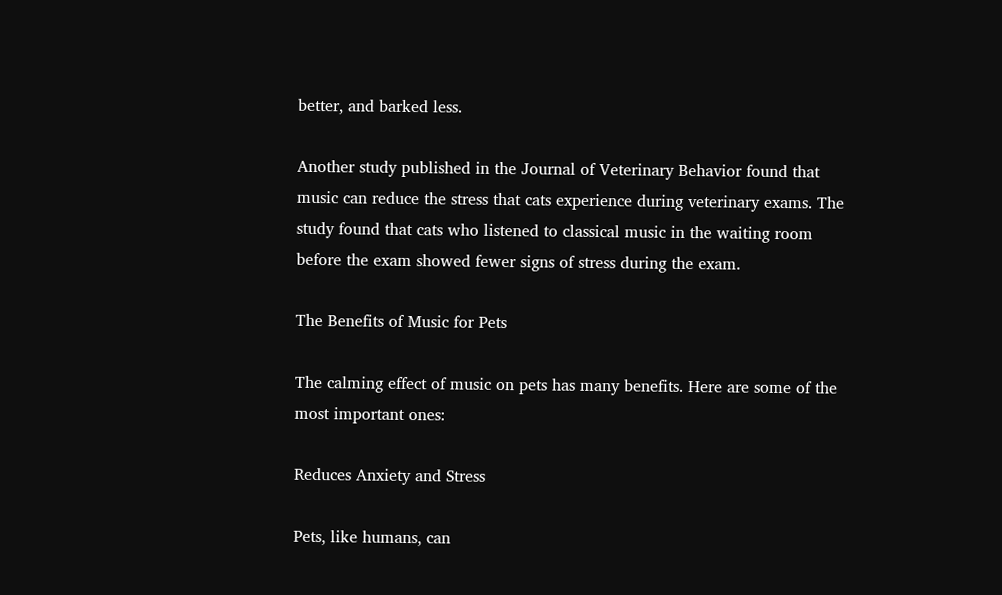better, and barked less.

Another study published in the Journal of Veterinary Behavior found that music can reduce the stress that cats experience during veterinary exams. The study found that cats who listened to classical music in the waiting room before the exam showed fewer signs of stress during the exam.

The Benefits of Music for Pets

The calming effect of music on pets has many benefits. Here are some of the most important ones:

Reduces Anxiety and Stress

Pets, like humans, can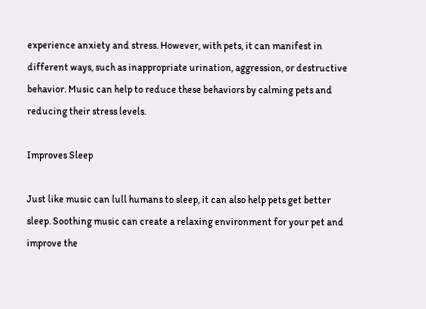experience anxiety and stress. However, with pets, it can manifest in different ways, such as inappropriate urination, aggression, or destructive behavior. Music can help to reduce these behaviors by calming pets and reducing their stress levels.

Improves Sleep

Just like music can lull humans to sleep, it can also help pets get better sleep. Soothing music can create a relaxing environment for your pet and improve the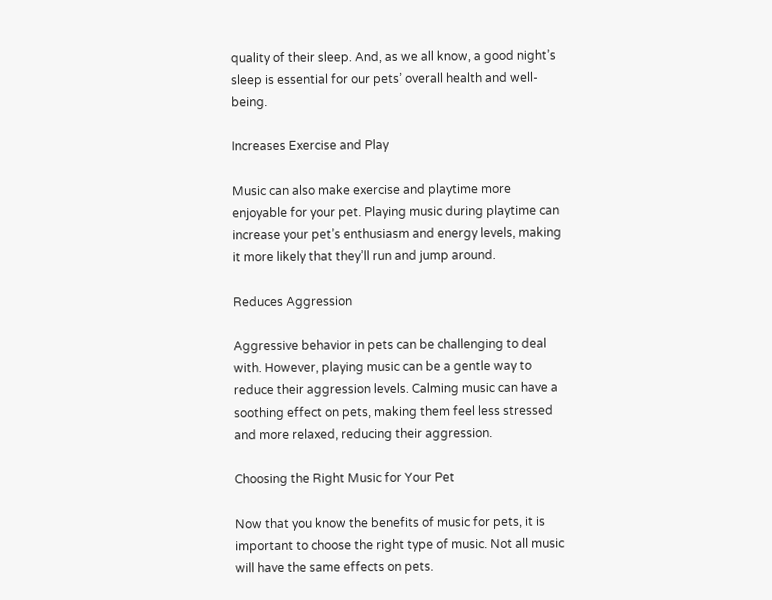quality of their sleep. And, as we all know, a good night’s sleep is essential for our pets’ overall health and well-being.

Increases Exercise and Play

Music can also make exercise and playtime more enjoyable for your pet. Playing music during playtime can increase your pet’s enthusiasm and energy levels, making it more likely that they’ll run and jump around.

Reduces Aggression

Aggressive behavior in pets can be challenging to deal with. However, playing music can be a gentle way to reduce their aggression levels. Calming music can have a soothing effect on pets, making them feel less stressed and more relaxed, reducing their aggression.

Choosing the Right Music for Your Pet

Now that you know the benefits of music for pets, it is important to choose the right type of music. Not all music will have the same effects on pets.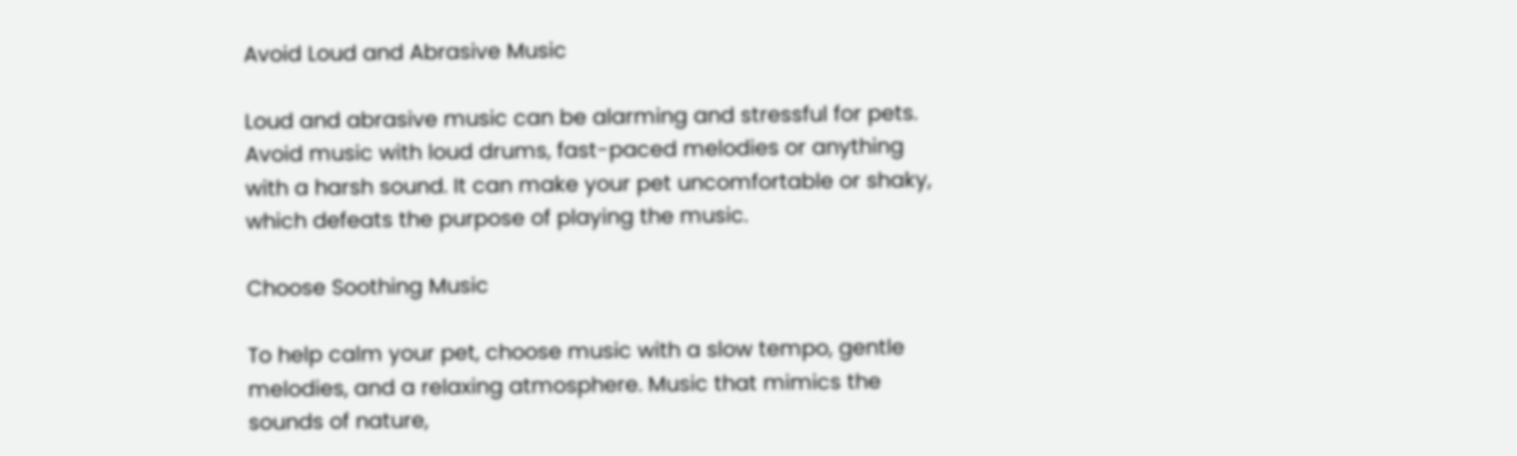Avoid Loud and Abrasive Music

Loud and abrasive music can be alarming and stressful for pets. Avoid music with loud drums, fast-paced melodies or anything with a harsh sound. It can make your pet uncomfortable or shaky, which defeats the purpose of playing the music.

Choose Soothing Music

To help calm your pet, choose music with a slow tempo, gentle melodies, and a relaxing atmosphere. Music that mimics the sounds of nature,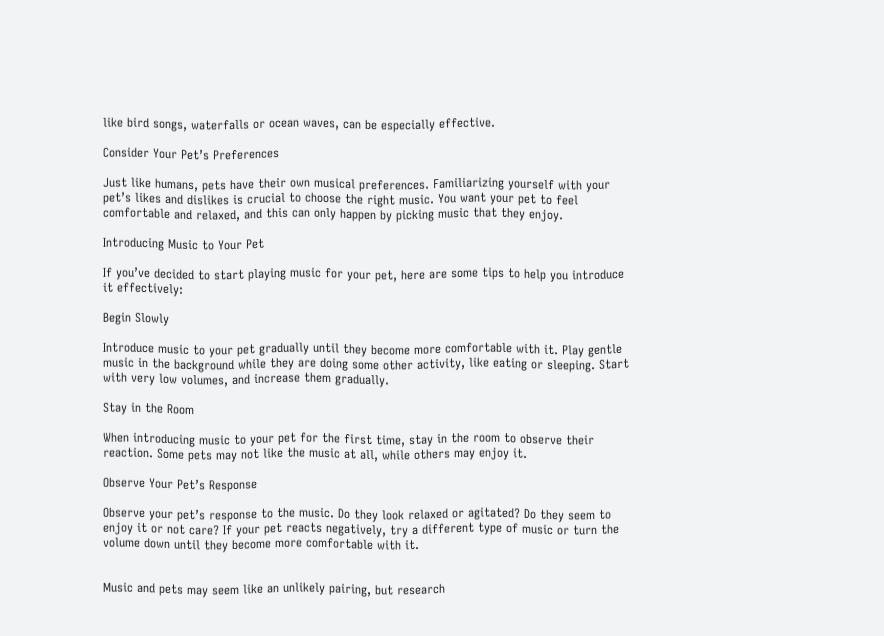like bird songs, waterfalls or ocean waves, can be especially effective.

Consider Your Pet’s Preferences

Just like humans, pets have their own musical preferences. Familiarizing yourself with your pet’s likes and dislikes is crucial to choose the right music. You want your pet to feel comfortable and relaxed, and this can only happen by picking music that they enjoy.

Introducing Music to Your Pet

If you’ve decided to start playing music for your pet, here are some tips to help you introduce it effectively:

Begin Slowly

Introduce music to your pet gradually until they become more comfortable with it. Play gentle music in the background while they are doing some other activity, like eating or sleeping. Start with very low volumes, and increase them gradually.

Stay in the Room

When introducing music to your pet for the first time, stay in the room to observe their reaction. Some pets may not like the music at all, while others may enjoy it.

Observe Your Pet’s Response

Observe your pet’s response to the music. Do they look relaxed or agitated? Do they seem to enjoy it or not care? If your pet reacts negatively, try a different type of music or turn the volume down until they become more comfortable with it.


Music and pets may seem like an unlikely pairing, but research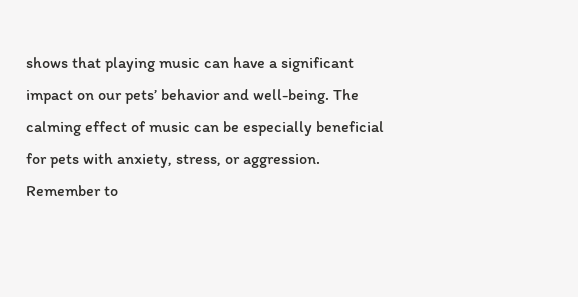shows that playing music can have a significant impact on our pets’ behavior and well-being. The calming effect of music can be especially beneficial for pets with anxiety, stress, or aggression. Remember to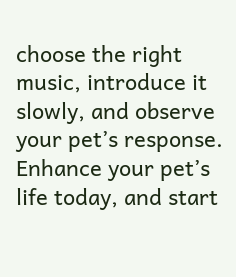choose the right music, introduce it slowly, and observe your pet’s response. Enhance your pet’s life today, and start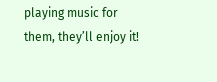playing music for them, they’ll enjoy it!